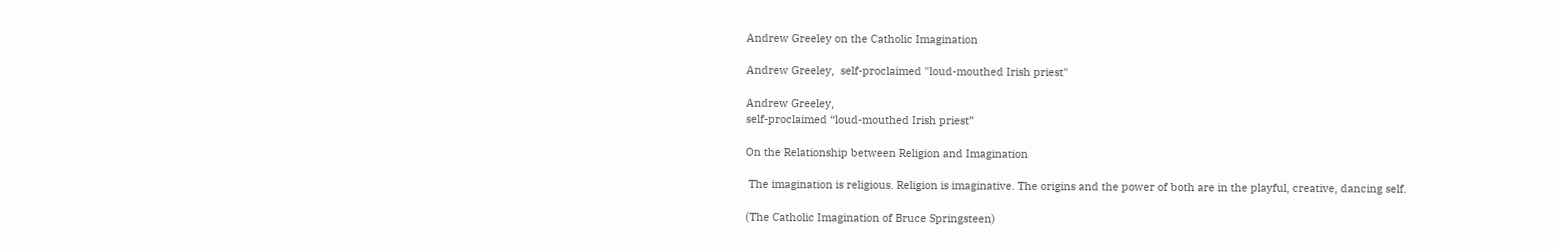Andrew Greeley on the Catholic Imagination

Andrew Greeley,  self-proclaimed "loud-mouthed Irish priest"

Andrew Greeley,
self-proclaimed “loud-mouthed Irish priest”

On the Relationship between Religion and Imagination

 The imagination is religious. Religion is imaginative. The origins and the power of both are in the playful, creative, dancing self.

(The Catholic Imagination of Bruce Springsteen)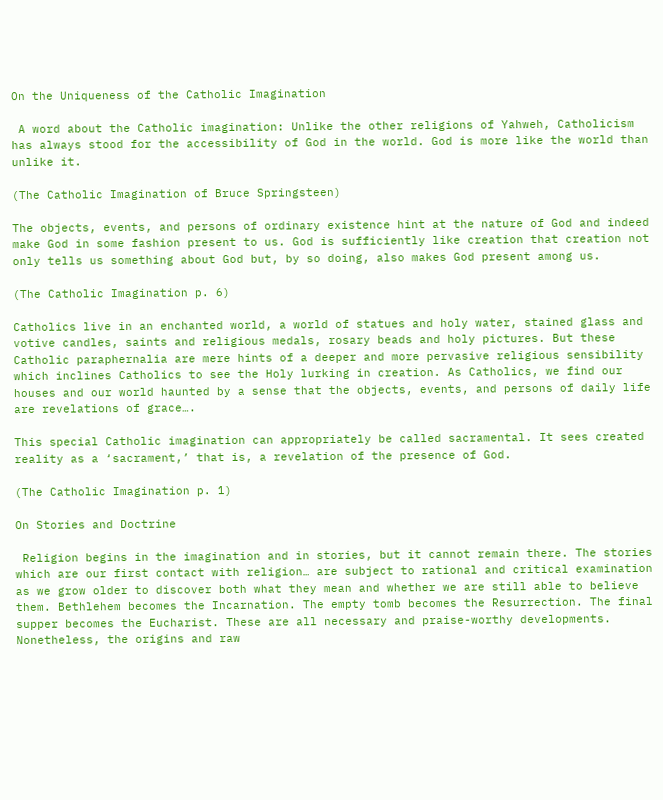On the Uniqueness of the Catholic Imagination

 A word about the Catholic imagination: Unlike the other religions of Yahweh, Catholicism has always stood for the accessibility of God in the world. God is more like the world than unlike it.

(The Catholic Imagination of Bruce Springsteen)

The objects, events, and persons of ordinary existence hint at the nature of God and indeed make God in some fashion present to us. God is sufficiently like creation that creation not only tells us something about God but, by so doing, also makes God present among us.

(The Catholic Imagination p. 6)

Catholics live in an enchanted world, a world of statues and holy water, stained glass and votive candles, saints and religious medals, rosary beads and holy pictures. But these Catholic paraphernalia are mere hints of a deeper and more pervasive religious sensibility which inclines Catholics to see the Holy lurking in creation. As Catholics, we find our houses and our world haunted by a sense that the objects, events, and persons of daily life are revelations of grace….

This special Catholic imagination can appropriately be called sacramental. It sees created reality as a ‘sacrament,’ that is, a revelation of the presence of God.

(The Catholic Imagination p. 1)

On Stories and Doctrine

 Religion begins in the imagination and in stories, but it cannot remain there. The stories which are our first contact with religion… are subject to rational and critical examination as we grow older to discover both what they mean and whether we are still able to believe them. Bethlehem becomes the Incarnation. The empty tomb becomes the Resurrection. The final supper becomes the Eucharist. These are all necessary and praise-worthy developments. Nonetheless, the origins and raw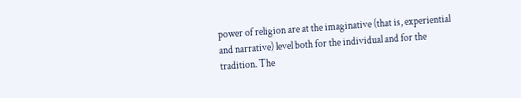power of religion are at the imaginative (that is, experiential and narrative) level both for the individual and for the tradition. The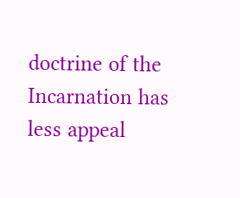doctrine of the Incarnation has less appeal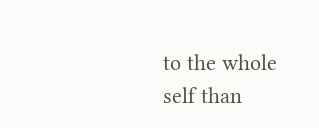to the whole self than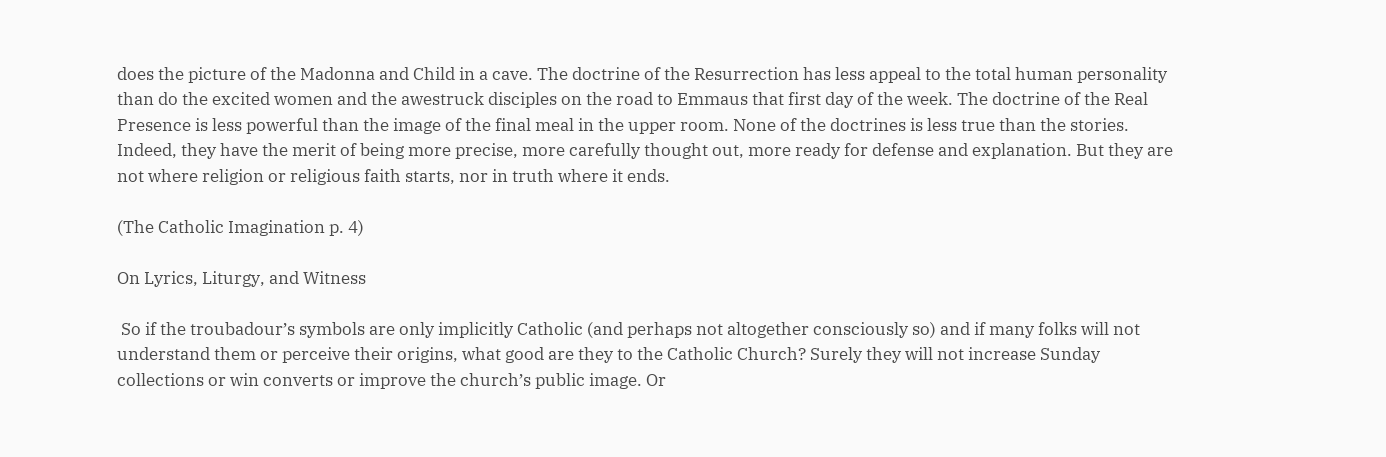does the picture of the Madonna and Child in a cave. The doctrine of the Resurrection has less appeal to the total human personality than do the excited women and the awestruck disciples on the road to Emmaus that first day of the week. The doctrine of the Real Presence is less powerful than the image of the final meal in the upper room. None of the doctrines is less true than the stories. Indeed, they have the merit of being more precise, more carefully thought out, more ready for defense and explanation. But they are not where religion or religious faith starts, nor in truth where it ends.

(The Catholic Imagination p. 4)

On Lyrics, Liturgy, and Witness

 So if the troubadour’s symbols are only implicitly Catholic (and perhaps not altogether consciously so) and if many folks will not understand them or perceive their origins, what good are they to the Catholic Church? Surely they will not increase Sunday collections or win converts or improve the church’s public image. Or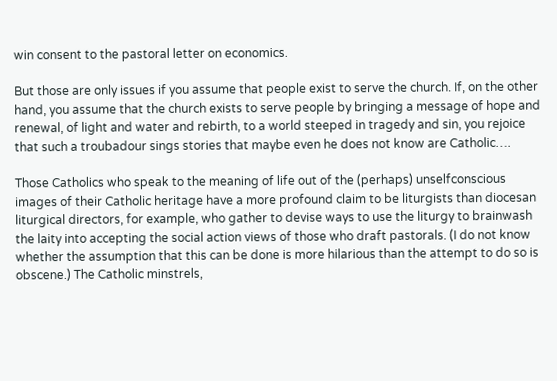win consent to the pastoral letter on economics.

But those are only issues if you assume that people exist to serve the church. If, on the other hand, you assume that the church exists to serve people by bringing a message of hope and renewal, of light and water and rebirth, to a world steeped in tragedy and sin, you rejoice that such a troubadour sings stories that maybe even he does not know are Catholic….

Those Catholics who speak to the meaning of life out of the (perhaps) unselfconscious images of their Catholic heritage have a more profound claim to be liturgists than diocesan liturgical directors, for example, who gather to devise ways to use the liturgy to brainwash the laity into accepting the social action views of those who draft pastorals. (I do not know whether the assumption that this can be done is more hilarious than the attempt to do so is obscene.) The Catholic minstrels,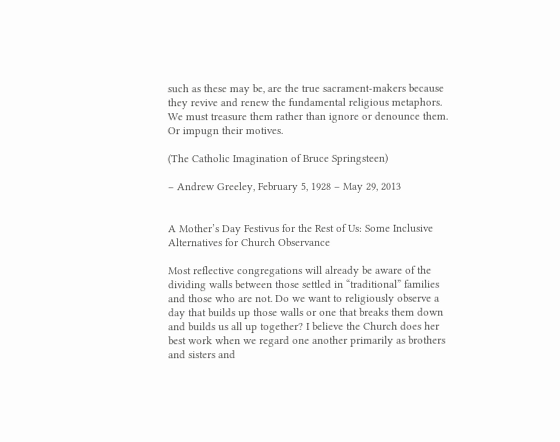such as these may be, are the true sacrament-makers because they revive and renew the fundamental religious metaphors. We must treasure them rather than ignore or denounce them. Or impugn their motives.

(The Catholic Imagination of Bruce Springsteen)

– Andrew Greeley, February 5, 1928 – May 29, 2013


A Mother’s Day Festivus for the Rest of Us: Some Inclusive Alternatives for Church Observance

Most reflective congregations will already be aware of the dividing walls between those settled in “traditional” families and those who are not. Do we want to religiously observe a day that builds up those walls or one that breaks them down and builds us all up together? I believe the Church does her best work when we regard one another primarily as brothers and sisters and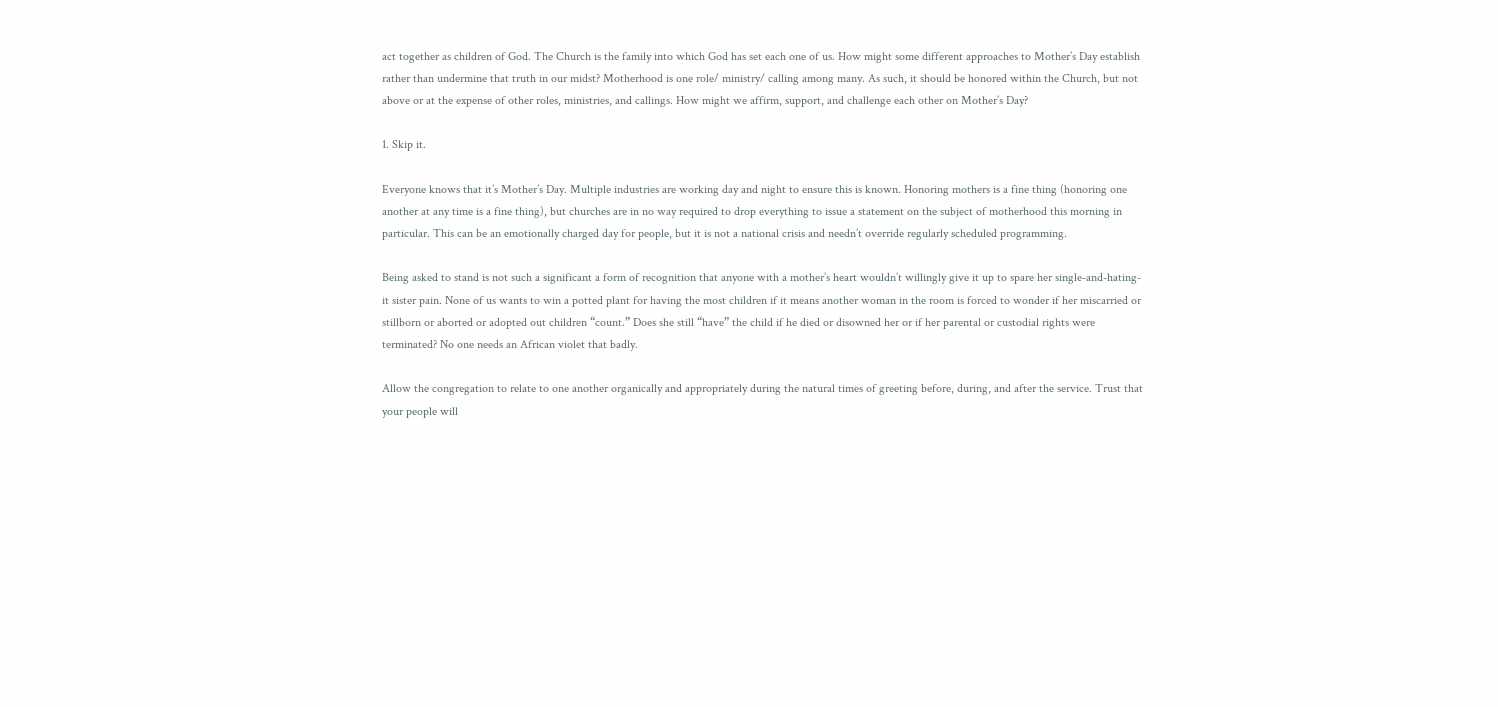act together as children of God. The Church is the family into which God has set each one of us. How might some different approaches to Mother’s Day establish rather than undermine that truth in our midst? Motherhood is one role/ ministry/ calling among many. As such, it should be honored within the Church, but not above or at the expense of other roles, ministries, and callings. How might we affirm, support, and challenge each other on Mother’s Day?

1. Skip it.

Everyone knows that it’s Mother’s Day. Multiple industries are working day and night to ensure this is known. Honoring mothers is a fine thing (honoring one another at any time is a fine thing), but churches are in no way required to drop everything to issue a statement on the subject of motherhood this morning in particular. This can be an emotionally charged day for people, but it is not a national crisis and needn’t override regularly scheduled programming.

Being asked to stand is not such a significant a form of recognition that anyone with a mother’s heart wouldn’t willingly give it up to spare her single-and-hating-it sister pain. None of us wants to win a potted plant for having the most children if it means another woman in the room is forced to wonder if her miscarried or stillborn or aborted or adopted out children “count.” Does she still “have” the child if he died or disowned her or if her parental or custodial rights were terminated? No one needs an African violet that badly.

Allow the congregation to relate to one another organically and appropriately during the natural times of greeting before, during, and after the service. Trust that your people will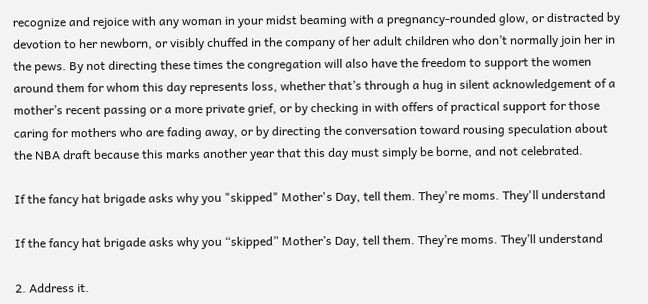recognize and rejoice with any woman in your midst beaming with a pregnancy-rounded glow, or distracted by devotion to her newborn, or visibly chuffed in the company of her adult children who don’t normally join her in the pews. By not directing these times the congregation will also have the freedom to support the women around them for whom this day represents loss, whether that’s through a hug in silent acknowledgement of a mother’s recent passing or a more private grief, or by checking in with offers of practical support for those caring for mothers who are fading away, or by directing the conversation toward rousing speculation about the NBA draft because this marks another year that this day must simply be borne, and not celebrated.

If the fancy hat brigade asks why you "skipped" Mother's Day, tell them. They're moms. They'll understand

If the fancy hat brigade asks why you “skipped” Mother’s Day, tell them. They’re moms. They’ll understand

2. Address it.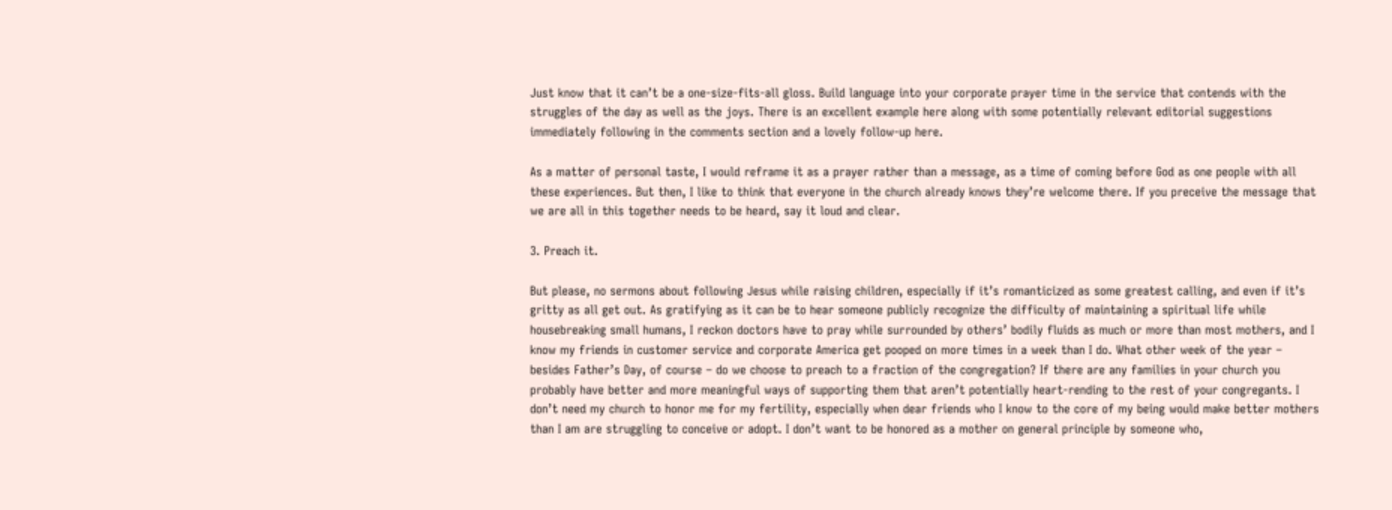Just know that it can’t be a one-size-fits-all gloss. Build language into your corporate prayer time in the service that contends with the struggles of the day as well as the joys. There is an excellent example here along with some potentially relevant editorial suggestions immediately following in the comments section and a lovely follow-up here.

As a matter of personal taste, I would reframe it as a prayer rather than a message, as a time of coming before God as one people with all these experiences. But then, I like to think that everyone in the church already knows they’re welcome there. If you preceive the message that we are all in this together needs to be heard, say it loud and clear.

3. Preach it.

But please, no sermons about following Jesus while raising children, especially if it’s romanticized as some greatest calling, and even if it’s gritty as all get out. As gratifying as it can be to hear someone publicly recognize the difficulty of maintaining a spiritual life while housebreaking small humans, I reckon doctors have to pray while surrounded by others’ bodily fluids as much or more than most mothers, and I know my friends in customer service and corporate America get pooped on more times in a week than I do. What other week of the year – besides Father’s Day, of course – do we choose to preach to a fraction of the congregation? If there are any families in your church you probably have better and more meaningful ways of supporting them that aren’t potentially heart-rending to the rest of your congregants. I don’t need my church to honor me for my fertility, especially when dear friends who I know to the core of my being would make better mothers than I am are struggling to conceive or adopt. I don’t want to be honored as a mother on general principle by someone who,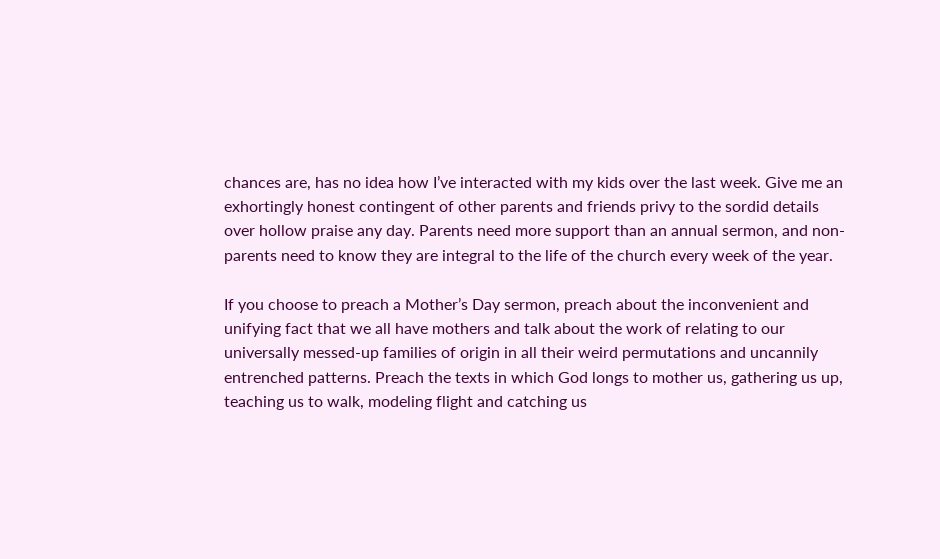chances are, has no idea how I’ve interacted with my kids over the last week. Give me an exhortingly honest contingent of other parents and friends privy to the sordid details over hollow praise any day. Parents need more support than an annual sermon, and non-parents need to know they are integral to the life of the church every week of the year.

If you choose to preach a Mother’s Day sermon, preach about the inconvenient and unifying fact that we all have mothers and talk about the work of relating to our universally messed-up families of origin in all their weird permutations and uncannily entrenched patterns. Preach the texts in which God longs to mother us, gathering us up, teaching us to walk, modeling flight and catching us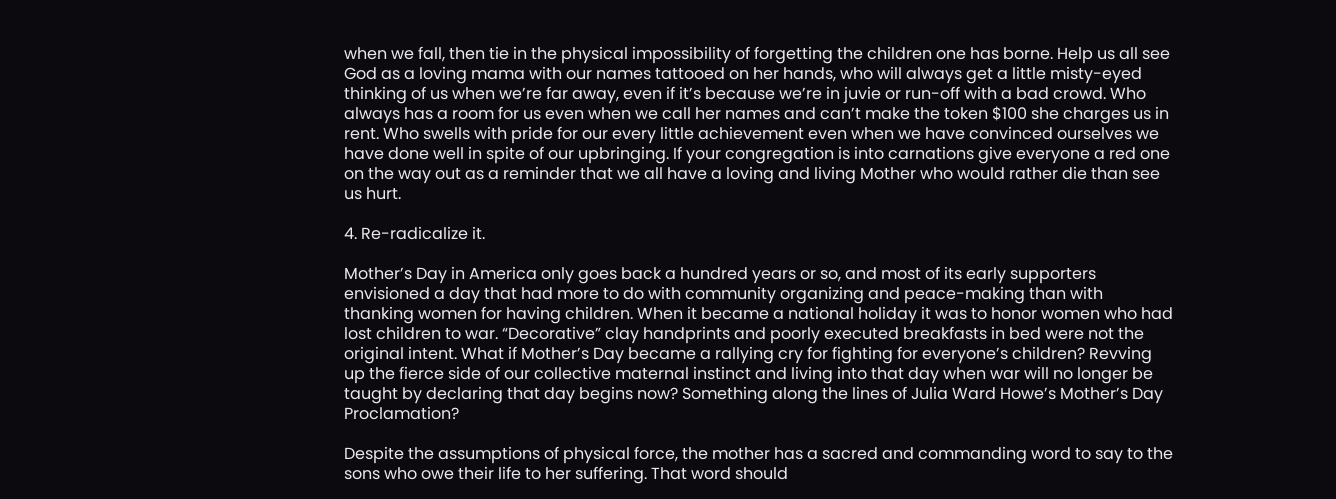when we fall, then tie in the physical impossibility of forgetting the children one has borne. Help us all see God as a loving mama with our names tattooed on her hands, who will always get a little misty-eyed thinking of us when we’re far away, even if it’s because we’re in juvie or run-off with a bad crowd. Who always has a room for us even when we call her names and can’t make the token $100 she charges us in rent. Who swells with pride for our every little achievement even when we have convinced ourselves we have done well in spite of our upbringing. If your congregation is into carnations give everyone a red one on the way out as a reminder that we all have a loving and living Mother who would rather die than see us hurt.

4. Re-radicalize it.

Mother’s Day in America only goes back a hundred years or so, and most of its early supporters envisioned a day that had more to do with community organizing and peace-making than with thanking women for having children. When it became a national holiday it was to honor women who had lost children to war. “Decorative” clay handprints and poorly executed breakfasts in bed were not the original intent. What if Mother’s Day became a rallying cry for fighting for everyone’s children? Revving up the fierce side of our collective maternal instinct and living into that day when war will no longer be taught by declaring that day begins now? Something along the lines of Julia Ward Howe’s Mother’s Day Proclamation?

Despite the assumptions of physical force, the mother has a sacred and commanding word to say to the sons who owe their life to her suffering. That word should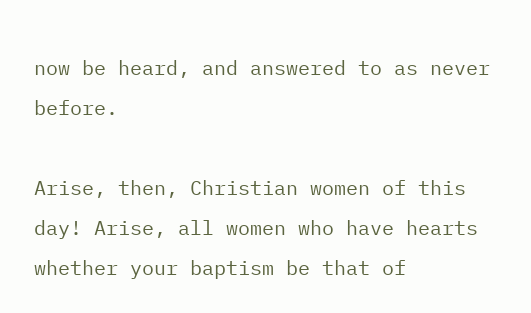now be heard, and answered to as never before.

Arise, then, Christian women of this day! Arise, all women who have hearts whether your baptism be that of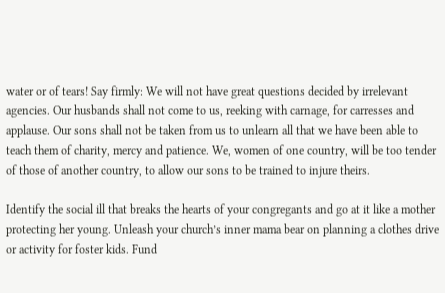water or of tears! Say firmly: We will not have great questions decided by irrelevant agencies. Our husbands shall not come to us, reeking with carnage, for carresses and applause. Our sons shall not be taken from us to unlearn all that we have been able to teach them of charity, mercy and patience. We, women of one country, will be too tender of those of another country, to allow our sons to be trained to injure theirs.

Identify the social ill that breaks the hearts of your congregants and go at it like a mother protecting her young. Unleash your church’s inner mama bear on planning a clothes drive or activity for foster kids. Fund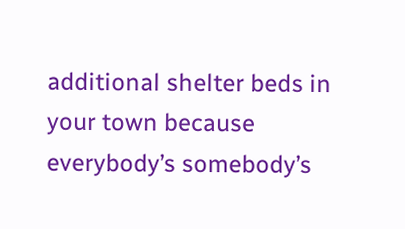additional shelter beds in your town because everybody’s somebody’s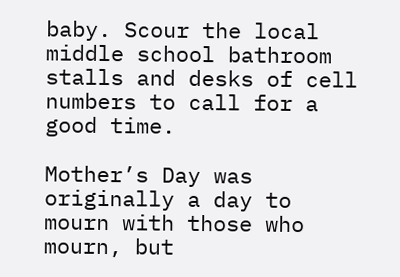baby. Scour the local middle school bathroom stalls and desks of cell numbers to call for a good time.

Mother’s Day was originally a day to mourn with those who mourn, but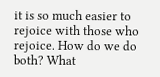it is so much easier to rejoice with those who rejoice. How do we do both? What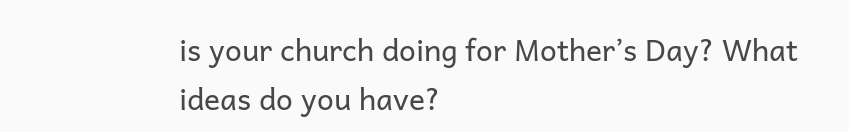is your church doing for Mother’s Day? What ideas do you have?